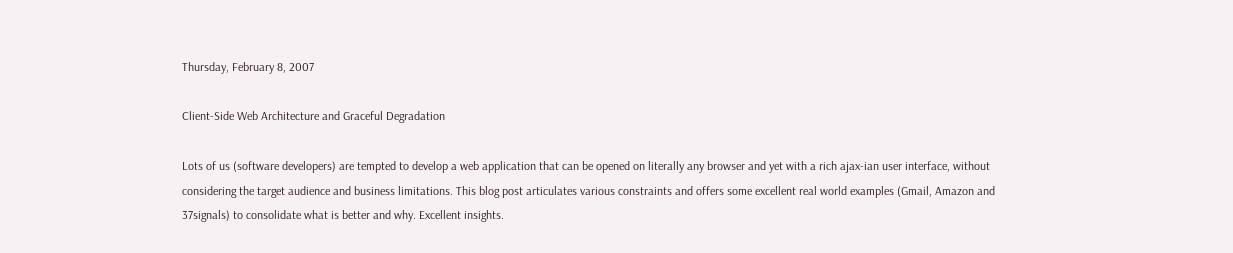Thursday, February 8, 2007

Client-Side Web Architecture and Graceful Degradation

Lots of us (software developers) are tempted to develop a web application that can be opened on literally any browser and yet with a rich ajax-ian user interface, without considering the target audience and business limitations. This blog post articulates various constraints and offers some excellent real world examples (Gmail, Amazon and 37signals) to consolidate what is better and why. Excellent insights.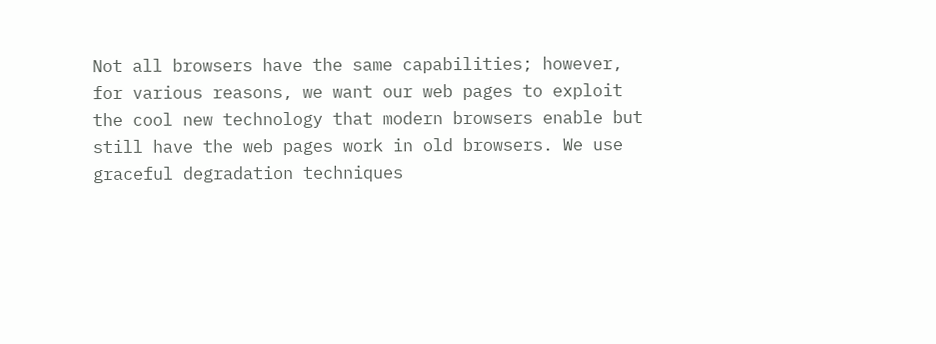Not all browsers have the same capabilities; however, for various reasons, we want our web pages to exploit the cool new technology that modern browsers enable but still have the web pages work in old browsers. We use graceful degradation techniques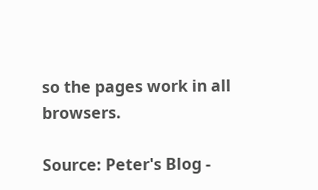so the pages work in all browsers.

Source: Peter's Blog -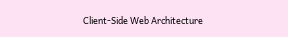Client-Side Web Architecture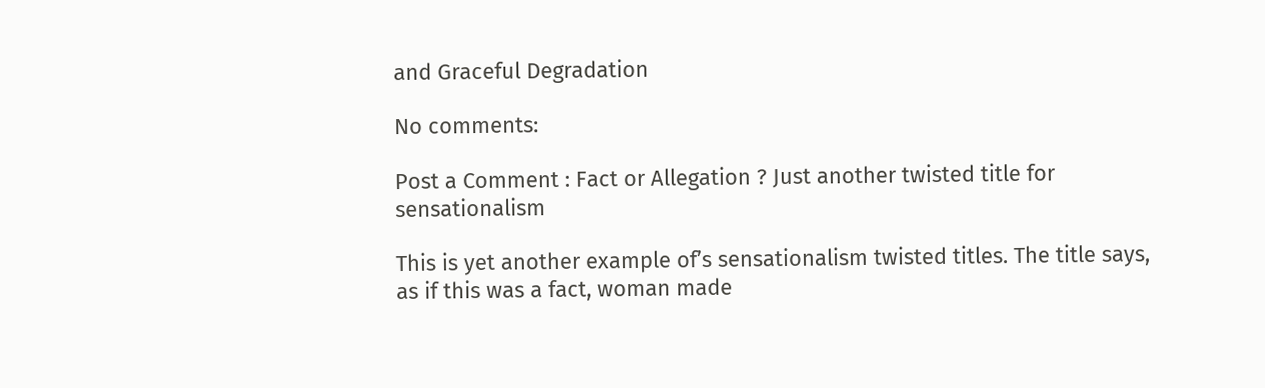and Graceful Degradation

No comments:

Post a Comment : Fact or Allegation ? Just another twisted title for sensationalism

This is yet another example of’s sensationalism twisted titles. The title says, as if this was a fact, woman made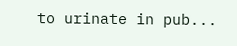to urinate in pub...